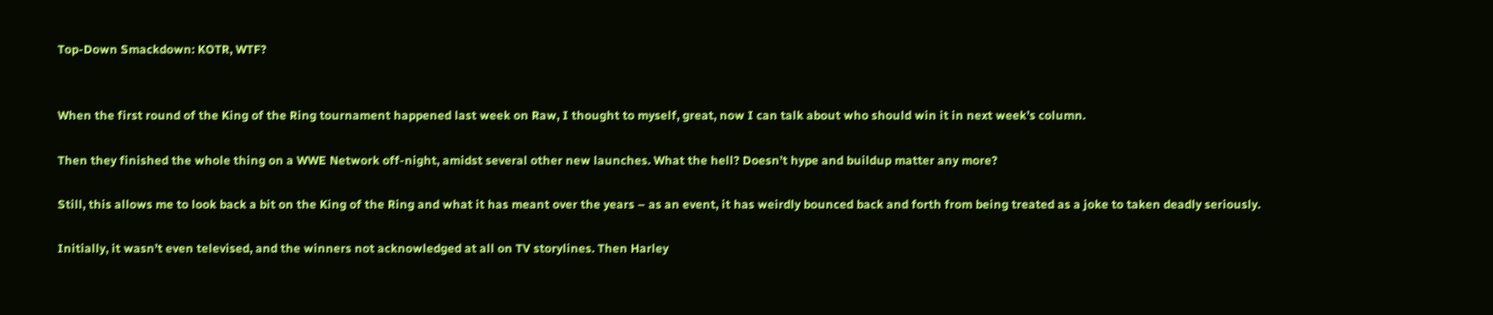Top-Down Smackdown: KOTR, WTF?


When the first round of the King of the Ring tournament happened last week on Raw, I thought to myself, great, now I can talk about who should win it in next week’s column.

Then they finished the whole thing on a WWE Network off-night, amidst several other new launches. What the hell? Doesn’t hype and buildup matter any more?

Still, this allows me to look back a bit on the King of the Ring and what it has meant over the years – as an event, it has weirdly bounced back and forth from being treated as a joke to taken deadly seriously.

Initially, it wasn’t even televised, and the winners not acknowledged at all on TV storylines. Then Harley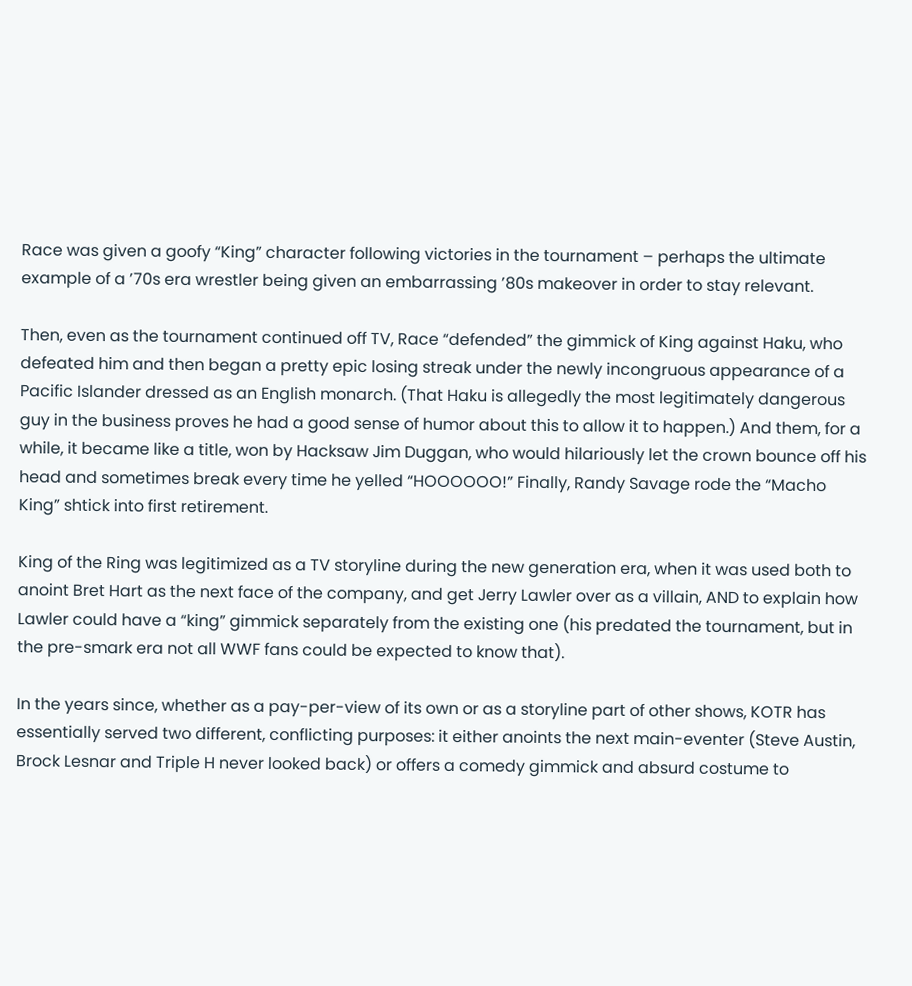Race was given a goofy “King” character following victories in the tournament – perhaps the ultimate example of a ’70s era wrestler being given an embarrassing ’80s makeover in order to stay relevant.

Then, even as the tournament continued off TV, Race “defended” the gimmick of King against Haku, who defeated him and then began a pretty epic losing streak under the newly incongruous appearance of a Pacific Islander dressed as an English monarch. (That Haku is allegedly the most legitimately dangerous guy in the business proves he had a good sense of humor about this to allow it to happen.) And them, for a while, it became like a title, won by Hacksaw Jim Duggan, who would hilariously let the crown bounce off his head and sometimes break every time he yelled “HOOOOOO!” Finally, Randy Savage rode the “Macho King” shtick into first retirement.

King of the Ring was legitimized as a TV storyline during the new generation era, when it was used both to anoint Bret Hart as the next face of the company, and get Jerry Lawler over as a villain, AND to explain how Lawler could have a “king” gimmick separately from the existing one (his predated the tournament, but in the pre-smark era not all WWF fans could be expected to know that).

In the years since, whether as a pay-per-view of its own or as a storyline part of other shows, KOTR has essentially served two different, conflicting purposes: it either anoints the next main-eventer (Steve Austin, Brock Lesnar and Triple H never looked back) or offers a comedy gimmick and absurd costume to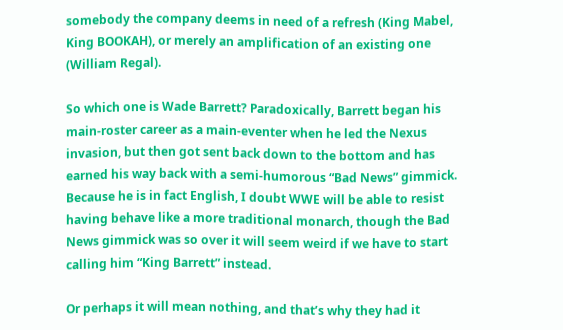somebody the company deems in need of a refresh (King Mabel, King BOOKAH), or merely an amplification of an existing one (William Regal).

So which one is Wade Barrett? Paradoxically, Barrett began his main-roster career as a main-eventer when he led the Nexus invasion, but then got sent back down to the bottom and has earned his way back with a semi-humorous “Bad News” gimmick. Because he is in fact English, I doubt WWE will be able to resist having behave like a more traditional monarch, though the Bad News gimmick was so over it will seem weird if we have to start calling him “King Barrett” instead.

Or perhaps it will mean nothing, and that’s why they had it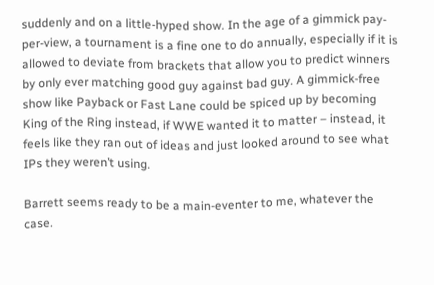suddenly and on a little-hyped show. In the age of a gimmick pay-per-view, a tournament is a fine one to do annually, especially if it is allowed to deviate from brackets that allow you to predict winners by only ever matching good guy against bad guy. A gimmick-free show like Payback or Fast Lane could be spiced up by becoming King of the Ring instead, if WWE wanted it to matter – instead, it feels like they ran out of ideas and just looked around to see what IPs they weren’t using.

Barrett seems ready to be a main-eventer to me, whatever the case.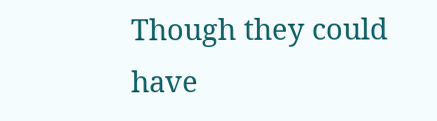Though they could have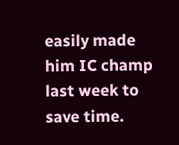easily made him IC champ last week to save time.